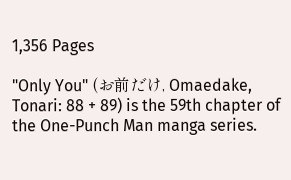1,356 Pages

"Only You" (お前だけ, Omaedake, Tonari: 88 + 89) is the 59th chapter of the One-Punch Man manga series.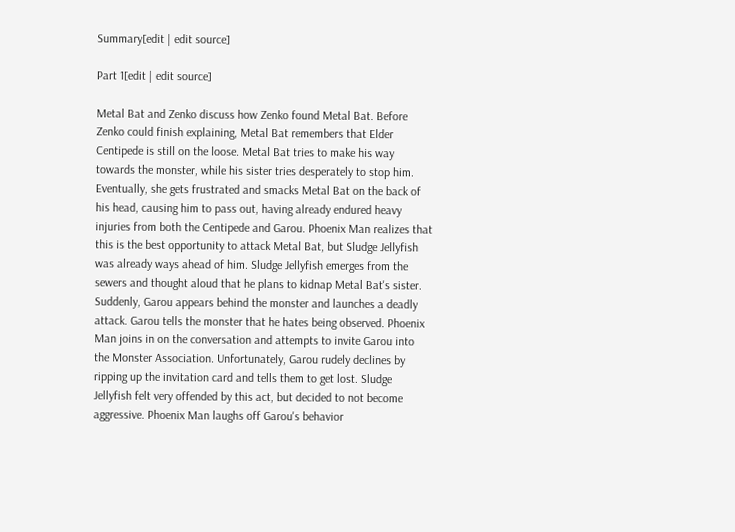Summary[edit | edit source]

Part 1[edit | edit source]

Metal Bat and Zenko discuss how Zenko found Metal Bat. Before Zenko could finish explaining, Metal Bat remembers that Elder Centipede is still on the loose. Metal Bat tries to make his way towards the monster, while his sister tries desperately to stop him. Eventually, she gets frustrated and smacks Metal Bat on the back of his head, causing him to pass out, having already endured heavy injuries from both the Centipede and Garou. Phoenix Man realizes that this is the best opportunity to attack Metal Bat, but Sludge Jellyfish was already ways ahead of him. Sludge Jellyfish emerges from the sewers and thought aloud that he plans to kidnap Metal Bat's sister. Suddenly, Garou appears behind the monster and launches a deadly attack. Garou tells the monster that he hates being observed. Phoenix Man joins in on the conversation and attempts to invite Garou into the Monster Association. Unfortunately, Garou rudely declines by ripping up the invitation card and tells them to get lost. Sludge Jellyfish felt very offended by this act, but decided to not become aggressive. Phoenix Man laughs off Garou's behavior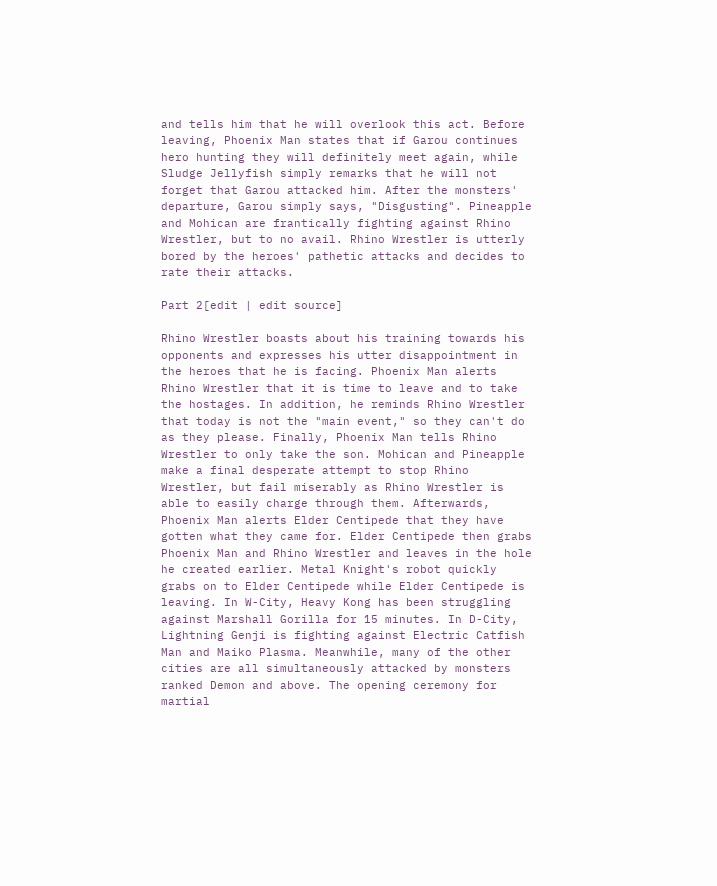and tells him that he will overlook this act. Before leaving, Phoenix Man states that if Garou continues hero hunting they will definitely meet again, while Sludge Jellyfish simply remarks that he will not forget that Garou attacked him. After the monsters' departure, Garou simply says, "Disgusting". Pineapple and Mohican are frantically fighting against Rhino Wrestler, but to no avail. Rhino Wrestler is utterly bored by the heroes' pathetic attacks and decides to rate their attacks.

Part 2[edit | edit source]

Rhino Wrestler boasts about his training towards his opponents and expresses his utter disappointment in the heroes that he is facing. Phoenix Man alerts Rhino Wrestler that it is time to leave and to take the hostages. In addition, he reminds Rhino Wrestler that today is not the "main event," so they can't do as they please. Finally, Phoenix Man tells Rhino Wrestler to only take the son. Mohican and Pineapple make a final desperate attempt to stop Rhino Wrestler, but fail miserably as Rhino Wrestler is able to easily charge through them. Afterwards, Phoenix Man alerts Elder Centipede that they have gotten what they came for. Elder Centipede then grabs Phoenix Man and Rhino Wrestler and leaves in the hole he created earlier. Metal Knight's robot quickly grabs on to Elder Centipede while Elder Centipede is leaving. In W-City, Heavy Kong has been struggling against Marshall Gorilla for 15 minutes. In D-City, Lightning Genji is fighting against Electric Catfish Man and Maiko Plasma. Meanwhile, many of the other cities are all simultaneously attacked by monsters ranked Demon and above. The opening ceremony for martial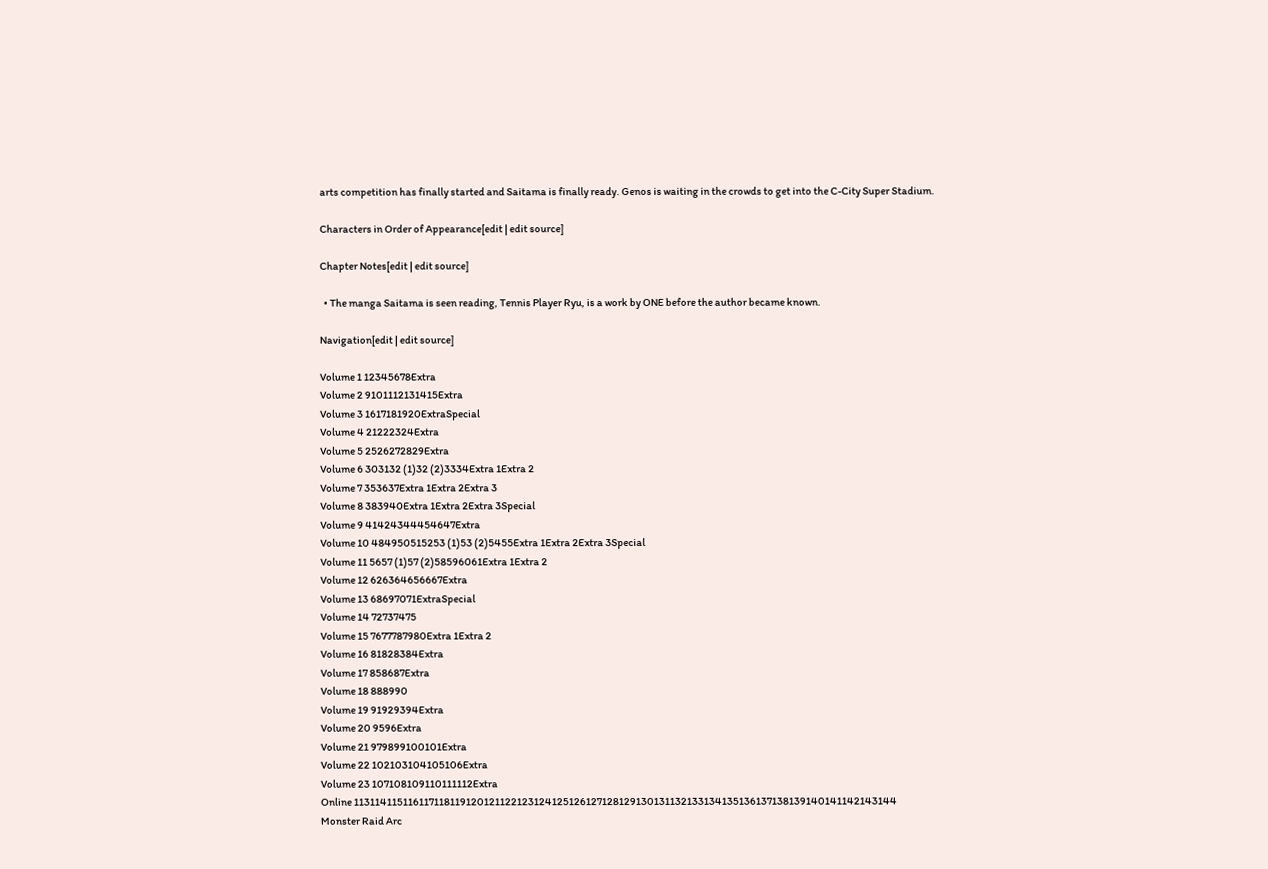arts competition has finally started and Saitama is finally ready. Genos is waiting in the crowds to get into the C-City Super Stadium.

Characters in Order of Appearance[edit | edit source]

Chapter Notes[edit | edit source]

  • The manga Saitama is seen reading, Tennis Player Ryu, is a work by ONE before the author became known.

Navigation[edit | edit source]

Volume 1 12345678Extra
Volume 2 9101112131415Extra
Volume 3 1617181920ExtraSpecial
Volume 4 21222324Extra
Volume 5 2526272829Extra
Volume 6 303132 (1)32 (2)3334Extra 1Extra 2
Volume 7 353637Extra 1Extra 2Extra 3
Volume 8 383940Extra 1Extra 2Extra 3Special
Volume 9 41424344454647Extra
Volume 10 484950515253 (1)53 (2)5455Extra 1Extra 2Extra 3Special
Volume 11 5657 (1)57 (2)58596061Extra 1Extra 2
Volume 12 626364656667Extra
Volume 13 68697071ExtraSpecial
Volume 14 72737475
Volume 15 7677787980Extra 1Extra 2
Volume 16 81828384Extra
Volume 17 858687Extra
Volume 18 888990
Volume 19 91929394Extra
Volume 20 9596Extra
Volume 21 979899100101Extra
Volume 22 102103104105106Extra
Volume 23 107108109110111112Extra
Online 113114115116117118119120121122123124125126127128129130131132133134135136137138139140141142143144
Monster Raid Arc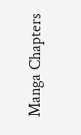Manga Chapters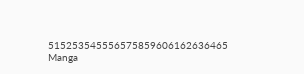515253545556575859606162636465
Manga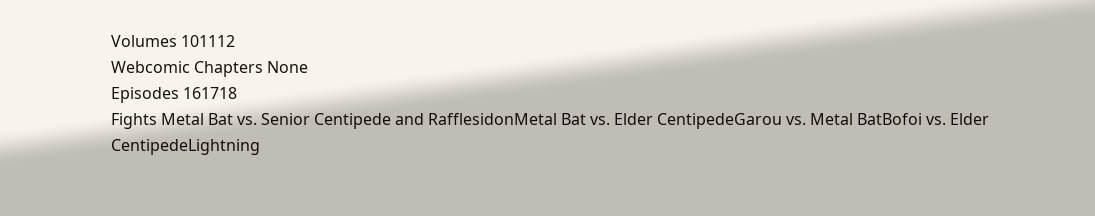Volumes 101112
Webcomic Chapters None
Episodes 161718
Fights Metal Bat vs. Senior Centipede and RafflesidonMetal Bat vs. Elder CentipedeGarou vs. Metal BatBofoi vs. Elder CentipedeLightning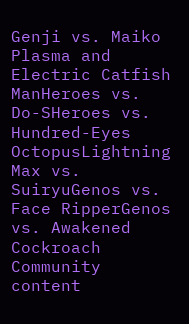Genji vs. Maiko Plasma and Electric Catfish ManHeroes vs. Do-SHeroes vs. Hundred-Eyes OctopusLightning Max vs. SuiryuGenos vs. Face RipperGenos vs. Awakened Cockroach
Community content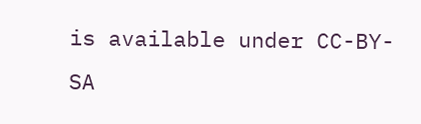is available under CC-BY-SA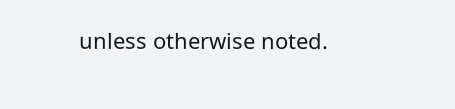unless otherwise noted.